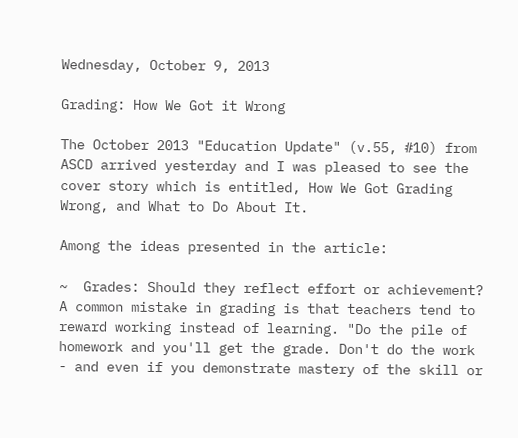Wednesday, October 9, 2013

Grading: How We Got it Wrong

The October 2013 "Education Update" (v.55, #10) from ASCD arrived yesterday and I was pleased to see the cover story which is entitled, How We Got Grading Wrong, and What to Do About It.

Among the ideas presented in the article:

~  Grades: Should they reflect effort or achievement?  A common mistake in grading is that teachers tend to reward working instead of learning. "Do the pile of homework and you'll get the grade. Don't do the work - and even if you demonstrate mastery of the skill or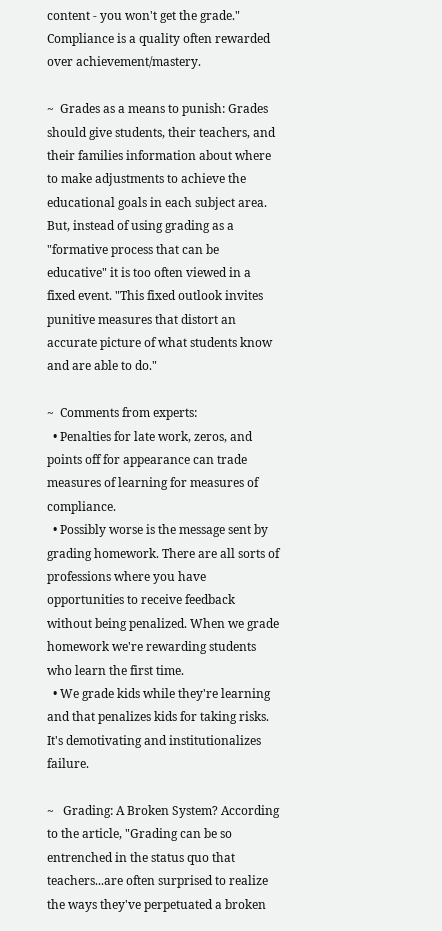content - you won't get the grade." Compliance is a quality often rewarded over achievement/mastery.

~  Grades as a means to punish: Grades should give students, their teachers, and their families information about where to make adjustments to achieve the educational goals in each subject area. But, instead of using grading as a "formative process that can be educative" it is too often viewed in a fixed event. "This fixed outlook invites punitive measures that distort an accurate picture of what students know and are able to do."

~  Comments from experts:
  • Penalties for late work, zeros, and points off for appearance can trade measures of learning for measures of compliance.
  • Possibly worse is the message sent by grading homework. There are all sorts of professions where you have opportunities to receive feedback without being penalized. When we grade homework we're rewarding students who learn the first time.
  • We grade kids while they're learning and that penalizes kids for taking risks. It's demotivating and institutionalizes failure.

~   Grading: A Broken System? According to the article, "Grading can be so entrenched in the status quo that teachers...are often surprised to realize the ways they've perpetuated a broken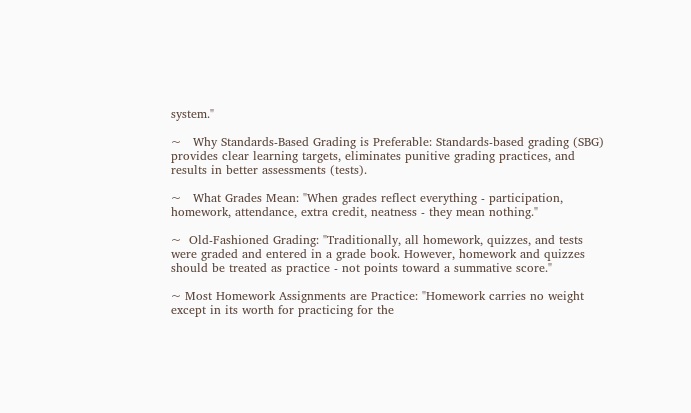system."

~   Why Standards-Based Grading is Preferable: Standards-based grading (SBG) provides clear learning targets, eliminates punitive grading practices, and results in better assessments (tests).

~   What Grades Mean: "When grades reflect everything - participation, homework, attendance, extra credit, neatness - they mean nothing."

~  Old-Fashioned Grading: "Traditionally, all homework, quizzes, and tests were graded and entered in a grade book. However, homework and quizzes should be treated as practice - not points toward a summative score."

~ Most Homework Assignments are Practice: "Homework carries no weight except in its worth for practicing for the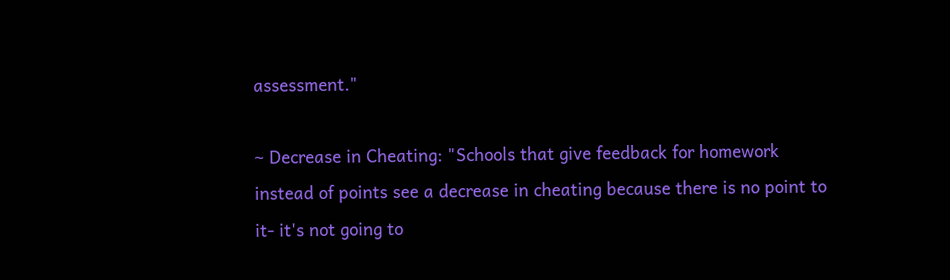assessment."

~ Decrease in Cheating: "Schools that give feedback for homework instead of points see a decrease in cheating because there is no point to it- it's not going to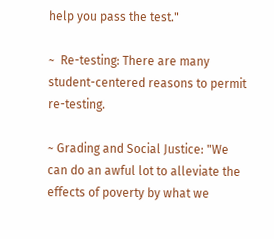help you pass the test."

~  Re-testing: There are many student-centered reasons to permit re-testing.

~ Grading and Social Justice: "We can do an awful lot to alleviate the effects of poverty by what we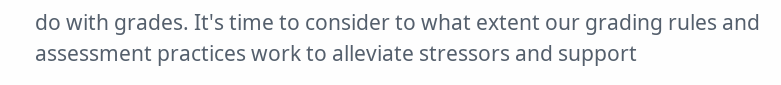do with grades. It's time to consider to what extent our grading rules and assessment practices work to alleviate stressors and support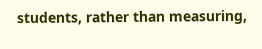students, rather than measuring,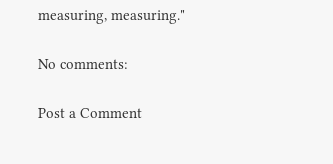measuring, measuring."

No comments:

Post a Comment